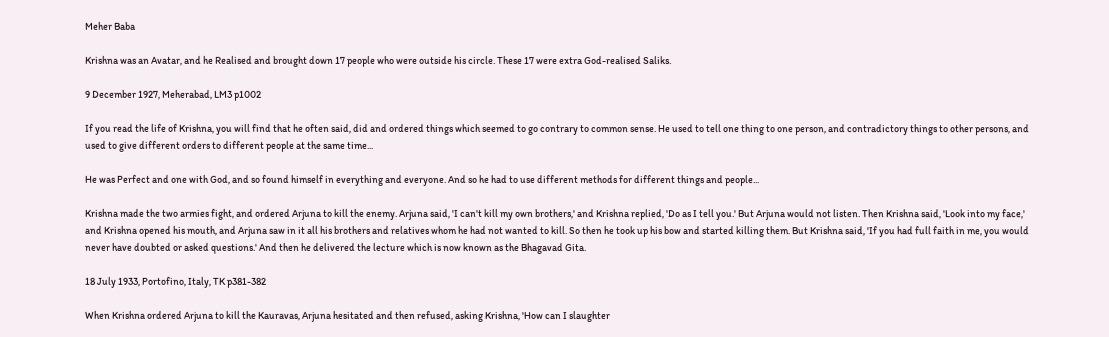Meher Baba

Krishna was an Avatar, and he Realised and brought down 17 people who were outside his circle. These 17 were extra God-realised Saliks.

9 December 1927, Meherabad, LM3 p1002

If you read the life of Krishna, you will find that he often said, did and ordered things which seemed to go contrary to common sense. He used to tell one thing to one person, and contradictory things to other persons, and used to give different orders to different people at the same time...

He was Perfect and one with God, and so found himself in everything and everyone. And so he had to use different methods for different things and people...

Krishna made the two armies fight, and ordered Arjuna to kill the enemy. Arjuna said, 'I can't kill my own brothers,' and Krishna replied, 'Do as I tell you.' But Arjuna would not listen. Then Krishna said, 'Look into my face,' and Krishna opened his mouth, and Arjuna saw in it all his brothers and relatives whom he had not wanted to kill. So then he took up his bow and started killing them. But Krishna said, 'If you had full faith in me, you would never have doubted or asked questions.' And then he delivered the lecture which is now known as the Bhagavad Gita.

18 July 1933, Portofino, Italy, TK p381-382

When Krishna ordered Arjuna to kill the Kauravas, Arjuna hesitated and then refused, asking Krishna, 'How can I slaughter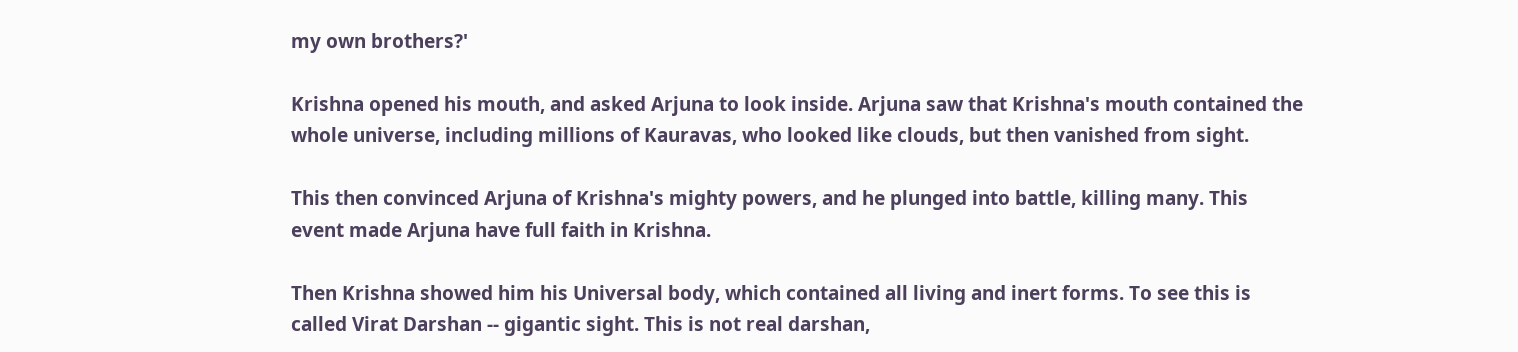my own brothers?'

Krishna opened his mouth, and asked Arjuna to look inside. Arjuna saw that Krishna's mouth contained the whole universe, including millions of Kauravas, who looked like clouds, but then vanished from sight.

This then convinced Arjuna of Krishna's mighty powers, and he plunged into battle, killing many. This event made Arjuna have full faith in Krishna.

Then Krishna showed him his Universal body, which contained all living and inert forms. To see this is called Virat Darshan -- gigantic sight. This is not real darshan,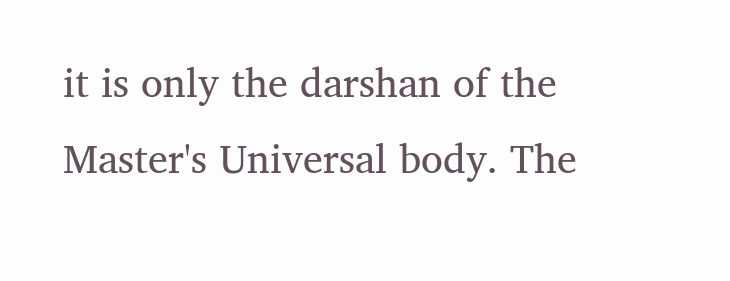it is only the darshan of the Master's Universal body. The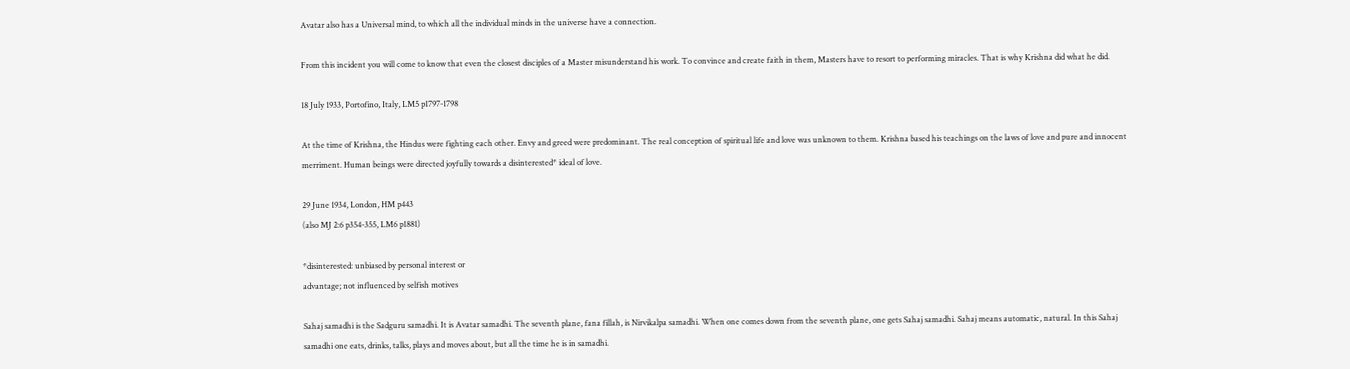Avatar also has a Universal mind, to which all the individual minds in the universe have a connection.

From this incident you will come to know that even the closest disciples of a Master misunderstand his work. To convince and create faith in them, Masters have to resort to performing miracles. That is why Krishna did what he did.

18 July 1933, Portofino, Italy, LM5 p1797-1798

At the time of Krishna, the Hindus were fighting each other. Envy and greed were predominant. The real conception of spiritual life and love was unknown to them. Krishna based his teachings on the laws of love and pure and innocent merriment. Human beings were directed joyfully towards a disinterested* ideal of love.

29 June 1934, London, HM p443
(also MJ 2:6 p354-355, LM6 p1881)

*disinterested: unbiased by personal interest or
advantage; not influenced by selfish motives

Sahaj samadhi is the Sadguru samadhi. It is Avatar samadhi. The seventh plane, fana fillah, is Nirvikalpa samadhi. When one comes down from the seventh plane, one gets Sahaj samadhi. Sahaj means automatic, natural. In this Sahaj samadhi one eats, drinks, talks, plays and moves about, but all the time he is in samadhi.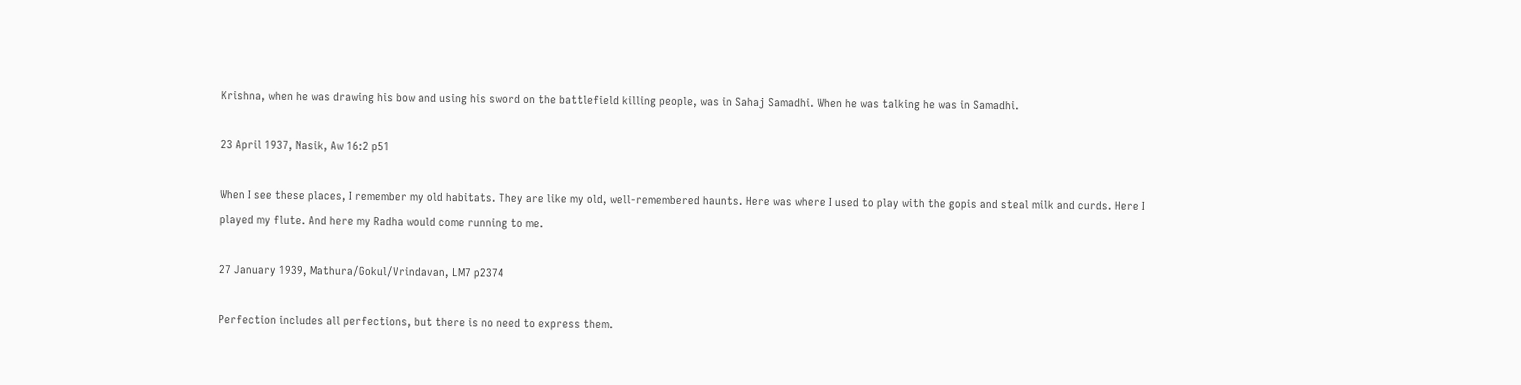Krishna, when he was drawing his bow and using his sword on the battlefield killing people, was in Sahaj Samadhi. When he was talking he was in Samadhi.

23 April 1937, Nasik, Aw 16:2 p51

When I see these places, I remember my old habitats. They are like my old, well-remembered haunts. Here was where I used to play with the gopis and steal milk and curds. Here I played my flute. And here my Radha would come running to me.

27 January 1939, Mathura/Gokul/Vrindavan, LM7 p2374

Perfection includes all perfections, but there is no need to express them.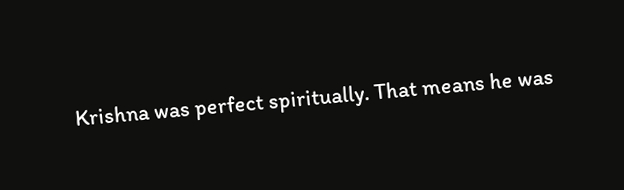Krishna was perfect spiritually. That means he was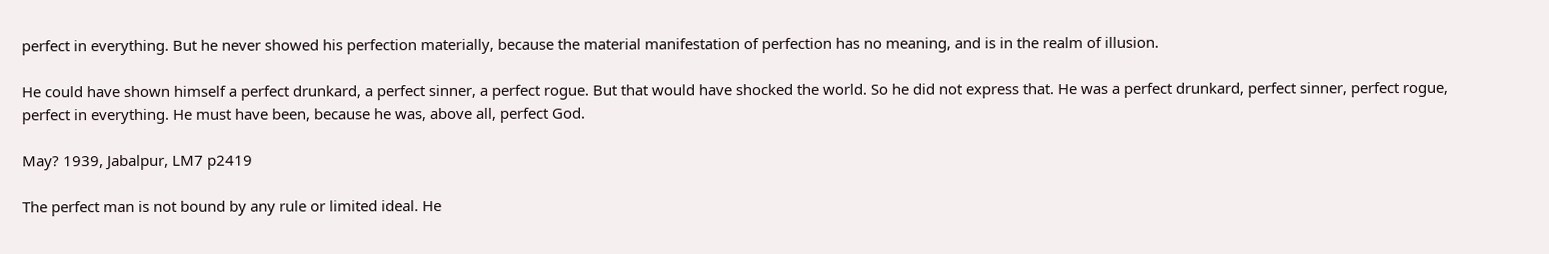perfect in everything. But he never showed his perfection materially, because the material manifestation of perfection has no meaning, and is in the realm of illusion.

He could have shown himself a perfect drunkard, a perfect sinner, a perfect rogue. But that would have shocked the world. So he did not express that. He was a perfect drunkard, perfect sinner, perfect rogue, perfect in everything. He must have been, because he was, above all, perfect God.

May? 1939, Jabalpur, LM7 p2419

The perfect man is not bound by any rule or limited ideal. He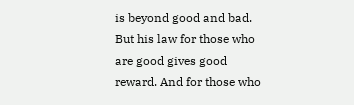is beyond good and bad. But his law for those who are good gives good reward. And for those who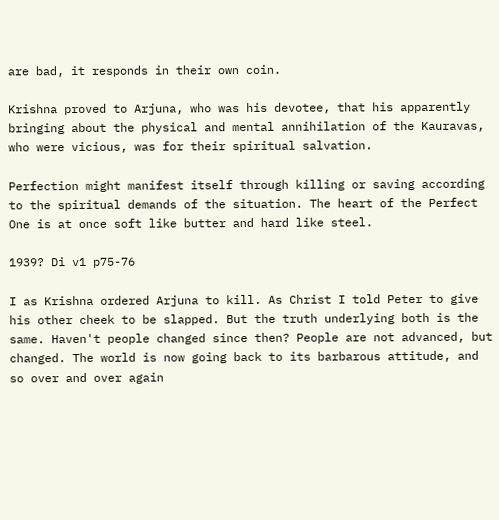are bad, it responds in their own coin.

Krishna proved to Arjuna, who was his devotee, that his apparently bringing about the physical and mental annihilation of the Kauravas, who were vicious, was for their spiritual salvation.

Perfection might manifest itself through killing or saving according to the spiritual demands of the situation. The heart of the Perfect One is at once soft like butter and hard like steel.

1939? Di v1 p75-76

I as Krishna ordered Arjuna to kill. As Christ I told Peter to give his other cheek to be slapped. But the truth underlying both is the same. Haven't people changed since then? People are not advanced, but changed. The world is now going back to its barbarous attitude, and so over and over again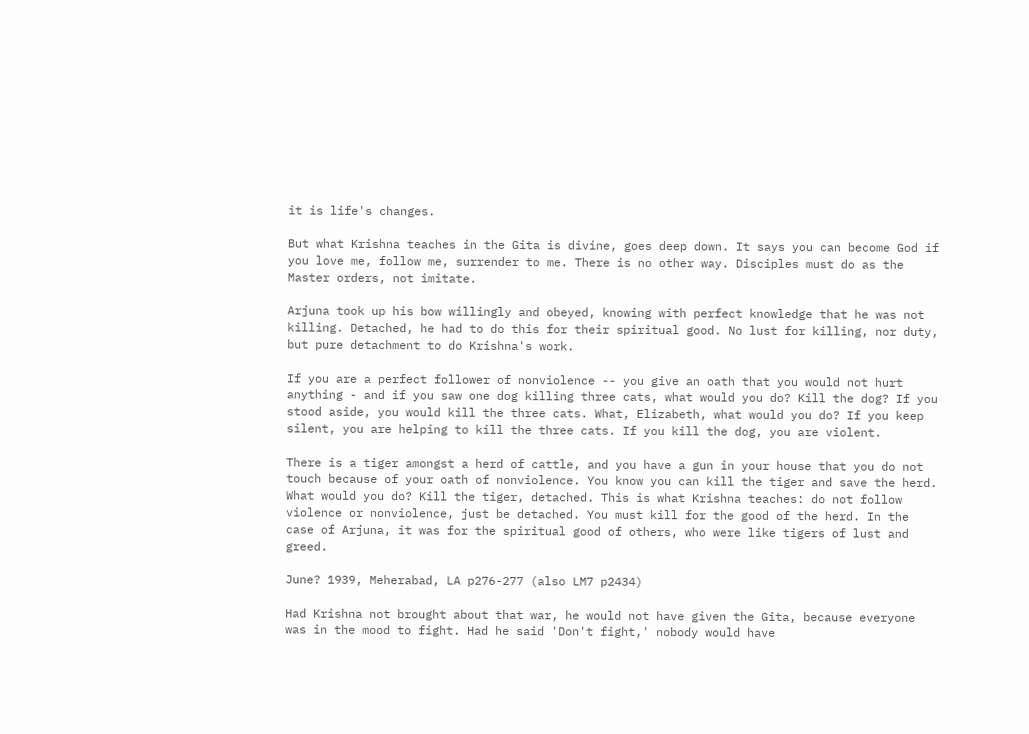it is life's changes.

But what Krishna teaches in the Gita is divine, goes deep down. It says you can become God if you love me, follow me, surrender to me. There is no other way. Disciples must do as the Master orders, not imitate.

Arjuna took up his bow willingly and obeyed, knowing with perfect knowledge that he was not killing. Detached, he had to do this for their spiritual good. No lust for killing, nor duty, but pure detachment to do Krishna's work.

If you are a perfect follower of nonviolence -- you give an oath that you would not hurt anything - and if you saw one dog killing three cats, what would you do? Kill the dog? If you stood aside, you would kill the three cats. What, Elizabeth, what would you do? If you keep silent, you are helping to kill the three cats. If you kill the dog, you are violent.

There is a tiger amongst a herd of cattle, and you have a gun in your house that you do not touch because of your oath of nonviolence. You know you can kill the tiger and save the herd. What would you do? Kill the tiger, detached. This is what Krishna teaches: do not follow violence or nonviolence, just be detached. You must kill for the good of the herd. In the case of Arjuna, it was for the spiritual good of others, who were like tigers of lust and greed.

June? 1939, Meherabad, LA p276-277 (also LM7 p2434)

Had Krishna not brought about that war, he would not have given the Gita, because everyone was in the mood to fight. Had he said 'Don't fight,' nobody would have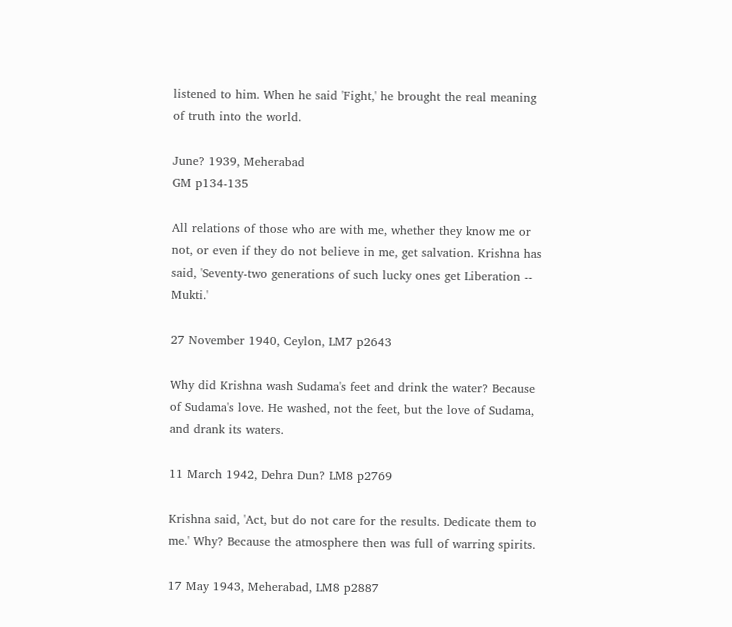listened to him. When he said 'Fight,' he brought the real meaning of truth into the world.

June? 1939, Meherabad
GM p134-135

All relations of those who are with me, whether they know me or not, or even if they do not believe in me, get salvation. Krishna has said, 'Seventy-two generations of such lucky ones get Liberation -- Mukti.'

27 November 1940, Ceylon, LM7 p2643

Why did Krishna wash Sudama's feet and drink the water? Because of Sudama's love. He washed, not the feet, but the love of Sudama, and drank its waters.

11 March 1942, Dehra Dun? LM8 p2769

Krishna said, 'Act, but do not care for the results. Dedicate them to me.' Why? Because the atmosphere then was full of warring spirits.

17 May 1943, Meherabad, LM8 p2887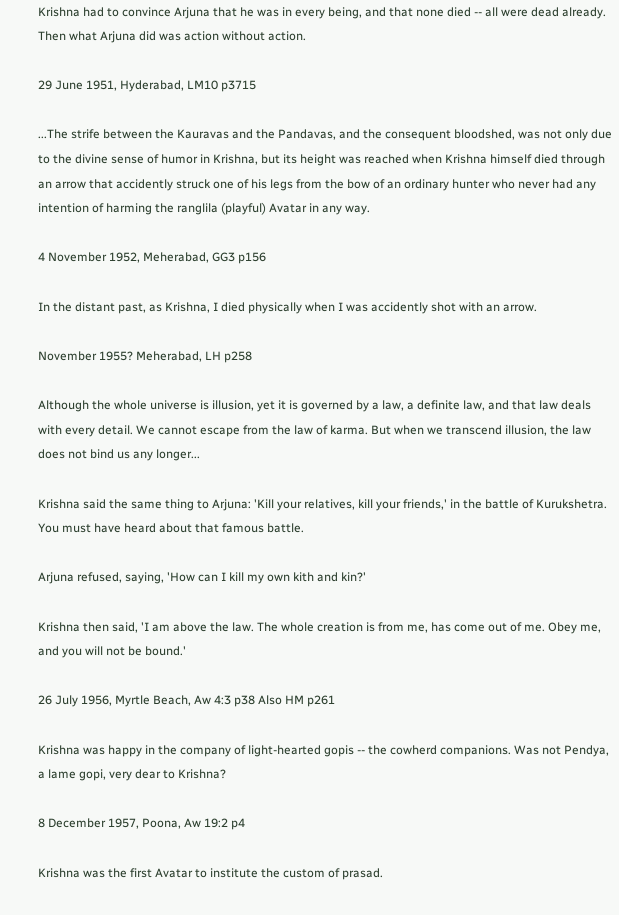Krishna had to convince Arjuna that he was in every being, and that none died -- all were dead already. Then what Arjuna did was action without action.

29 June 1951, Hyderabad, LM10 p3715

...The strife between the Kauravas and the Pandavas, and the consequent bloodshed, was not only due to the divine sense of humor in Krishna, but its height was reached when Krishna himself died through an arrow that accidently struck one of his legs from the bow of an ordinary hunter who never had any intention of harming the ranglila (playful) Avatar in any way.

4 November 1952, Meherabad, GG3 p156

In the distant past, as Krishna, I died physically when I was accidently shot with an arrow.

November 1955? Meherabad, LH p258

Although the whole universe is illusion, yet it is governed by a law, a definite law, and that law deals with every detail. We cannot escape from the law of karma. But when we transcend illusion, the law does not bind us any longer...

Krishna said the same thing to Arjuna: 'Kill your relatives, kill your friends,' in the battle of Kurukshetra. You must have heard about that famous battle.

Arjuna refused, saying, 'How can I kill my own kith and kin?'

Krishna then said, 'I am above the law. The whole creation is from me, has come out of me. Obey me, and you will not be bound.'

26 July 1956, Myrtle Beach, Aw 4:3 p38 Also HM p261

Krishna was happy in the company of light-hearted gopis -- the cowherd companions. Was not Pendya, a lame gopi, very dear to Krishna?

8 December 1957, Poona, Aw 19:2 p4

Krishna was the first Avatar to institute the custom of prasad.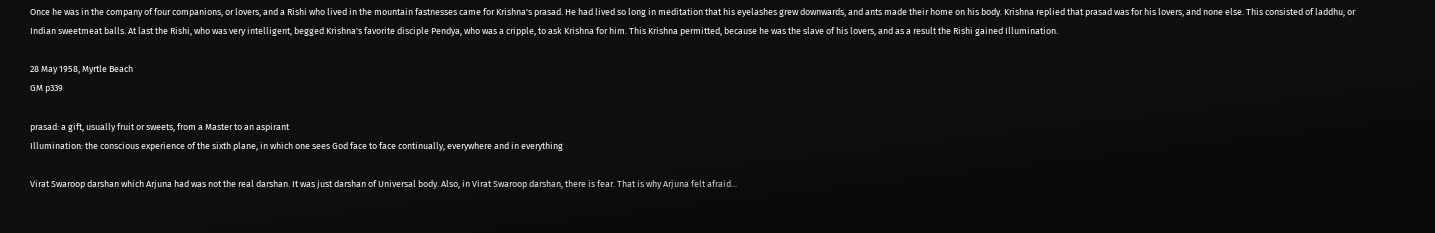Once he was in the company of four companions, or lovers, and a Rishi who lived in the mountain fastnesses came for Krishna's prasad. He had lived so long in meditation that his eyelashes grew downwards, and ants made their home on his body. Krishna replied that prasad was for his lovers, and none else. This consisted of laddhu, or Indian sweetmeat balls. At last the Rishi, who was very intelligent, begged Krishna's favorite disciple Pendya, who was a cripple, to ask Krishna for him. This Krishna permitted, because he was the slave of his lovers, and as a result the Rishi gained Illumination.

28 May 1958, Myrtle Beach
GM p339

prasad: a gift, usually fruit or sweets, from a Master to an aspirant
Illumination: the conscious experience of the sixth plane, in which one sees God face to face continually, everywhere and in everything

Virat Swaroop darshan which Arjuna had was not the real darshan. It was just darshan of Universal body. Also, in Virat Swaroop darshan, there is fear. That is why Arjuna felt afraid...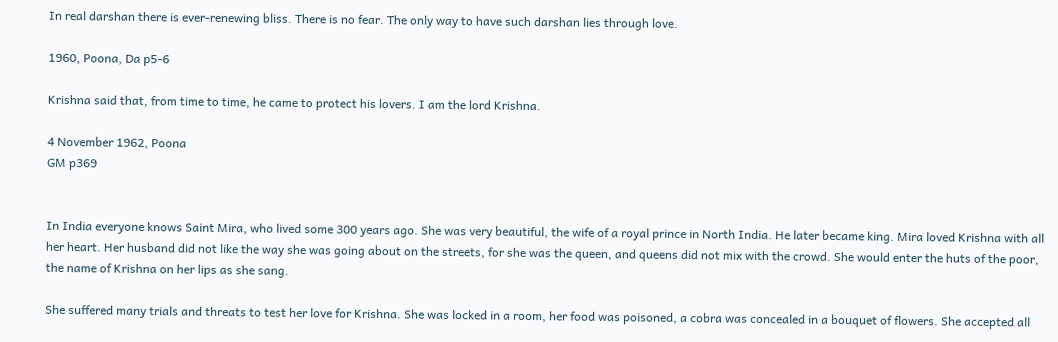In real darshan there is ever-renewing bliss. There is no fear. The only way to have such darshan lies through love.

1960, Poona, Da p5-6

Krishna said that, from time to time, he came to protect his lovers. I am the lord Krishna.

4 November 1962, Poona
GM p369


In India everyone knows Saint Mira, who lived some 300 years ago. She was very beautiful, the wife of a royal prince in North India. He later became king. Mira loved Krishna with all her heart. Her husband did not like the way she was going about on the streets, for she was the queen, and queens did not mix with the crowd. She would enter the huts of the poor, the name of Krishna on her lips as she sang.

She suffered many trials and threats to test her love for Krishna. She was locked in a room, her food was poisoned, a cobra was concealed in a bouquet of flowers. She accepted all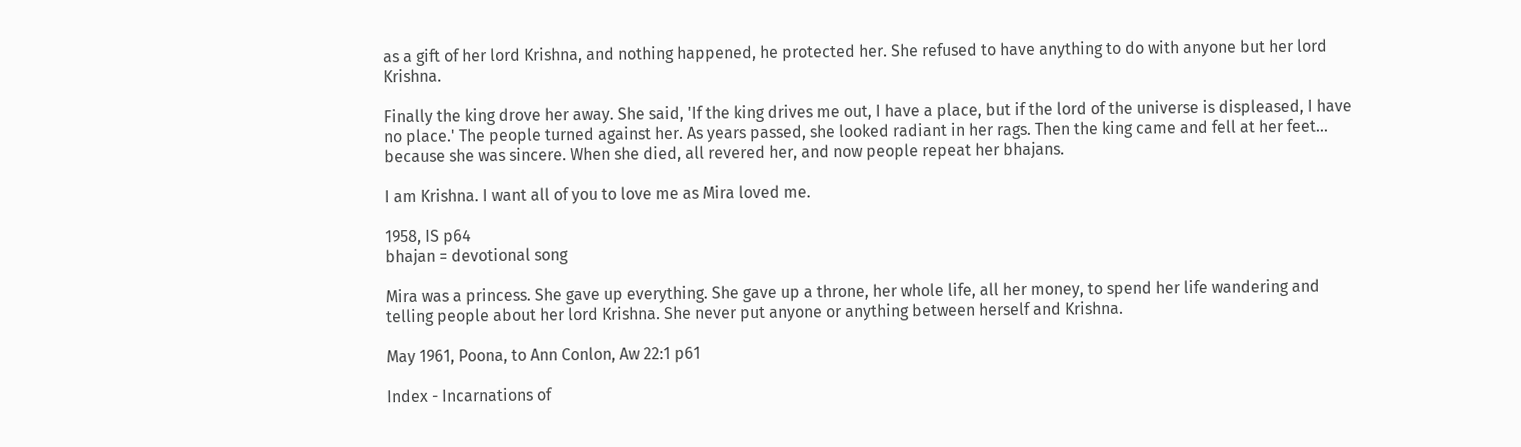as a gift of her lord Krishna, and nothing happened, he protected her. She refused to have anything to do with anyone but her lord Krishna.

Finally the king drove her away. She said, 'If the king drives me out, I have a place, but if the lord of the universe is displeased, I have no place.' The people turned against her. As years passed, she looked radiant in her rags. Then the king came and fell at her feet... because she was sincere. When she died, all revered her, and now people repeat her bhajans.

I am Krishna. I want all of you to love me as Mira loved me.

1958, IS p64
bhajan = devotional song

Mira was a princess. She gave up everything. She gave up a throne, her whole life, all her money, to spend her life wandering and telling people about her lord Krishna. She never put anyone or anything between herself and Krishna.

May 1961, Poona, to Ann Conlon, Aw 22:1 p61

Index - Incarnations of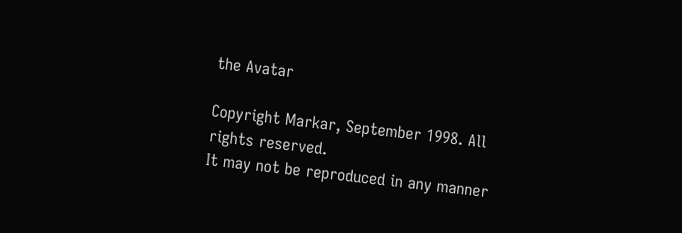the Avatar

Copyright Markar, September 1998. All rights reserved.
It may not be reproduced in any manner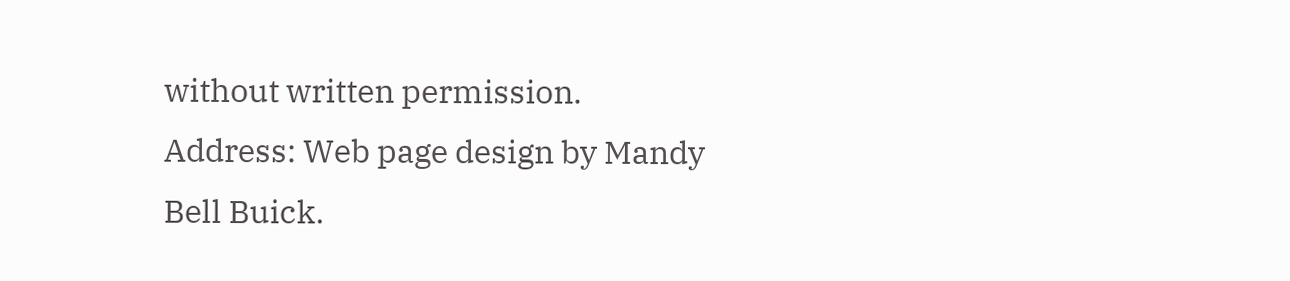without written permission.
Address: Web page design by Mandy Bell Buick.